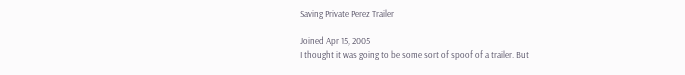Saving Private Perez Trailer

Joined Apr 15, 2005
I thought it was going to be some sort of spoof of a trailer. But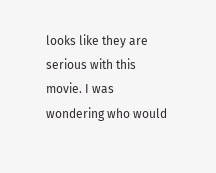looks like they are serious with this movie. I was wondering who would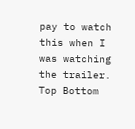pay to watch this when I was watching the trailer.
Top Bottom